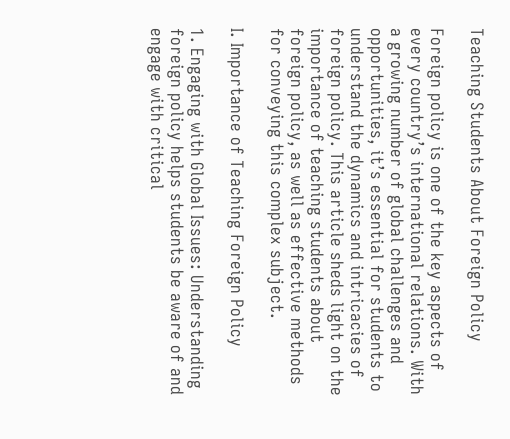Teaching Students About Foreign Policy

Foreign policy is one of the key aspects of every country’s international relations. With a growing number of global challenges and opportunities, it’s essential for students to understand the dynamics and intricacies of foreign policy. This article sheds light on the importance of teaching students about foreign policy, as well as effective methods for conveying this complex subject.

I. Importance of Teaching Foreign Policy

1. Engaging with Global Issues: Understanding foreign policy helps students be aware of and engage with critical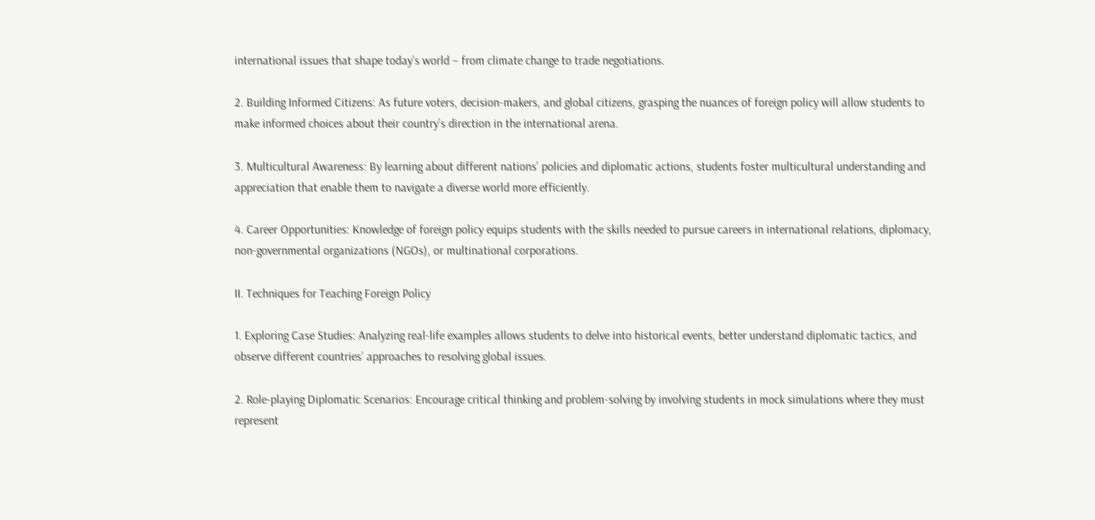international issues that shape today’s world – from climate change to trade negotiations.

2. Building Informed Citizens: As future voters, decision-makers, and global citizens, grasping the nuances of foreign policy will allow students to make informed choices about their country’s direction in the international arena.

3. Multicultural Awareness: By learning about different nations’ policies and diplomatic actions, students foster multicultural understanding and appreciation that enable them to navigate a diverse world more efficiently.

4. Career Opportunities: Knowledge of foreign policy equips students with the skills needed to pursue careers in international relations, diplomacy, non-governmental organizations (NGOs), or multinational corporations.

II. Techniques for Teaching Foreign Policy

1. Exploring Case Studies: Analyzing real-life examples allows students to delve into historical events, better understand diplomatic tactics, and observe different countries’ approaches to resolving global issues.

2. Role-playing Diplomatic Scenarios: Encourage critical thinking and problem-solving by involving students in mock simulations where they must represent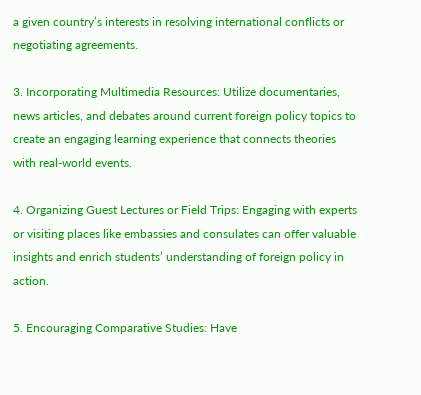a given country’s interests in resolving international conflicts or negotiating agreements.

3. Incorporating Multimedia Resources: Utilize documentaries, news articles, and debates around current foreign policy topics to create an engaging learning experience that connects theories with real-world events.

4. Organizing Guest Lectures or Field Trips: Engaging with experts or visiting places like embassies and consulates can offer valuable insights and enrich students’ understanding of foreign policy in action.

5. Encouraging Comparative Studies: Have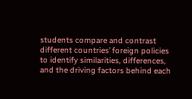students compare and contrast different countries’ foreign policies to identify similarities, differences, and the driving factors behind each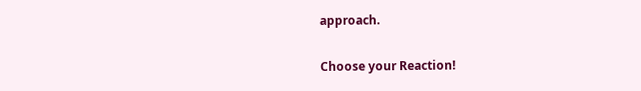approach.

Choose your Reaction!